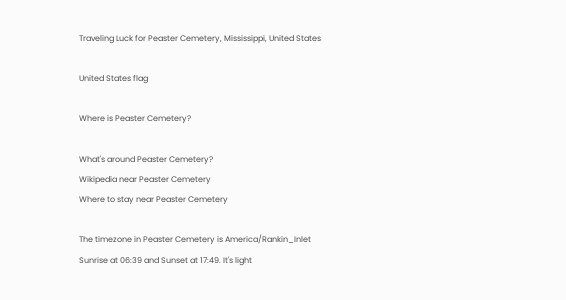Traveling Luck for Peaster Cemetery, Mississippi, United States

United States flag

Where is Peaster Cemetery?

What's around Peaster Cemetery?
Wikipedia near Peaster Cemetery
Where to stay near Peaster Cemetery

The timezone in Peaster Cemetery is America/Rankin_Inlet
Sunrise at 06:39 and Sunset at 17:49. It's light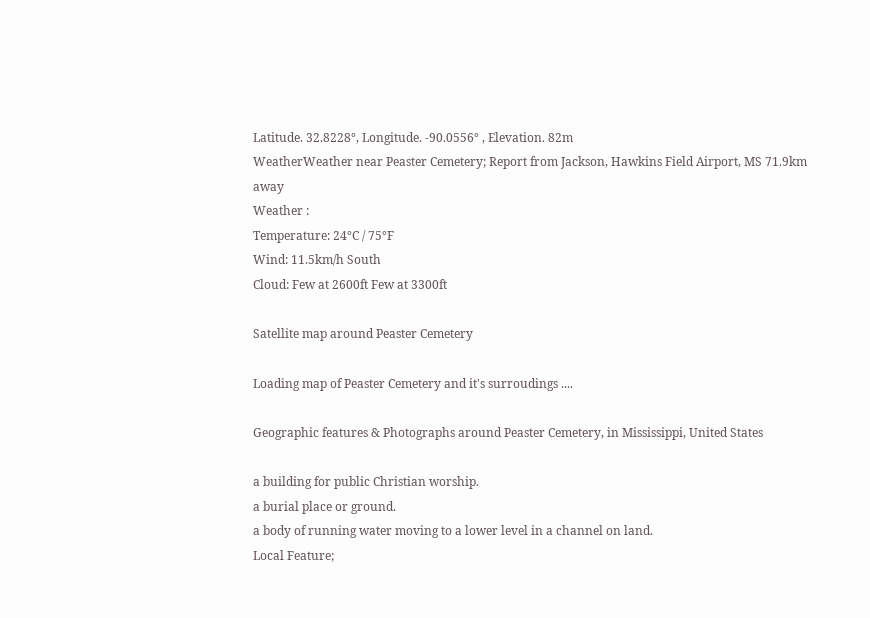Latitude. 32.8228°, Longitude. -90.0556° , Elevation. 82m
WeatherWeather near Peaster Cemetery; Report from Jackson, Hawkins Field Airport, MS 71.9km away
Weather :
Temperature: 24°C / 75°F
Wind: 11.5km/h South
Cloud: Few at 2600ft Few at 3300ft

Satellite map around Peaster Cemetery

Loading map of Peaster Cemetery and it's surroudings ....

Geographic features & Photographs around Peaster Cemetery, in Mississippi, United States

a building for public Christian worship.
a burial place or ground.
a body of running water moving to a lower level in a channel on land.
Local Feature;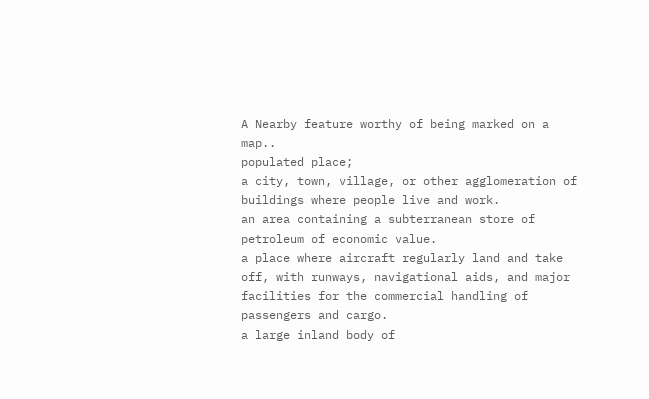A Nearby feature worthy of being marked on a map..
populated place;
a city, town, village, or other agglomeration of buildings where people live and work.
an area containing a subterranean store of petroleum of economic value.
a place where aircraft regularly land and take off, with runways, navigational aids, and major facilities for the commercial handling of passengers and cargo.
a large inland body of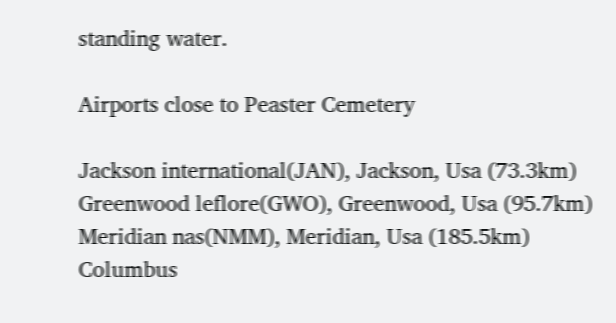standing water.

Airports close to Peaster Cemetery

Jackson international(JAN), Jackson, Usa (73.3km)
Greenwood leflore(GWO), Greenwood, Usa (95.7km)
Meridian nas(NMM), Meridian, Usa (185.5km)
Columbus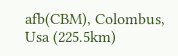afb(CBM), Colombus, Usa (225.5km)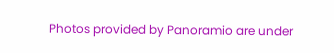Photos provided by Panoramio are under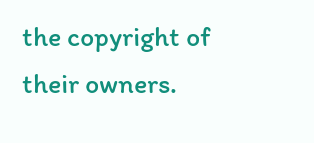the copyright of their owners.